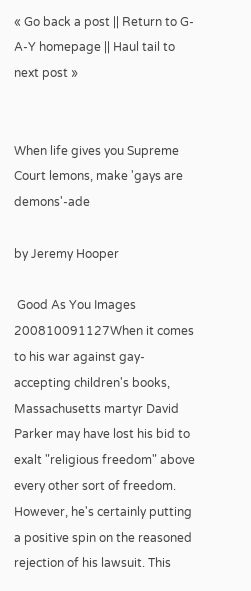« Go back a post || Return to G-A-Y homepage || Haul tail to next post »


When life gives you Supreme Court lemons, make 'gays are demons'-ade

by Jeremy Hooper

 Good As You Images 200810091127When it comes to his war against gay-accepting children's books, Massachusetts martyr David Parker may have lost his bid to exalt "religious freedom" above every other sort of freedom. However, he's certainly putting a positive spin on the reasoned rejection of his lawsuit. This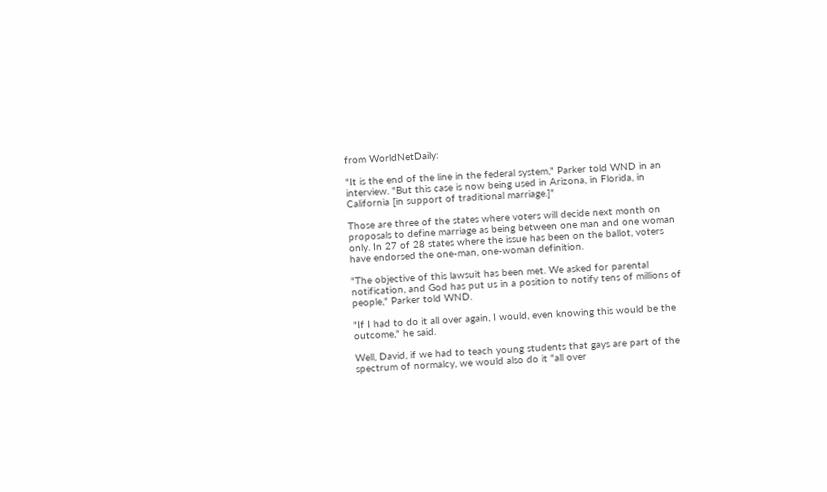from WorldNetDaily:

"It is the end of the line in the federal system," Parker told WND in an interview. "But this case is now being used in Arizona, in Florida, in California [in support of traditional marriage.]"

Those are three of the states where voters will decide next month on proposals to define marriage as being between one man and one woman only. In 27 of 28 states where the issue has been on the ballot, voters have endorsed the one-man, one-woman definition.

"The objective of this lawsuit has been met. We asked for parental notification, and God has put us in a position to notify tens of millions of people," Parker told WND.

"If I had to do it all over again, I would, even knowing this would be the outcome," he said.

Well, David, if we had to teach young students that gays are part of the spectrum of normalcy, we would also do it "all over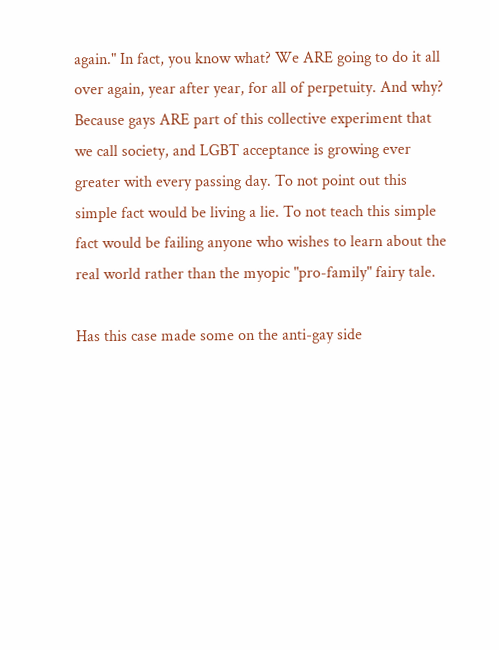again." In fact, you know what? We ARE going to do it all over again, year after year, for all of perpetuity. And why? Because gays ARE part of this collective experiment that we call society, and LGBT acceptance is growing ever greater with every passing day. To not point out this simple fact would be living a lie. To not teach this simple fact would be failing anyone who wishes to learn about the real world rather than the myopic "pro-family" fairy tale.

Has this case made some on the anti-gay side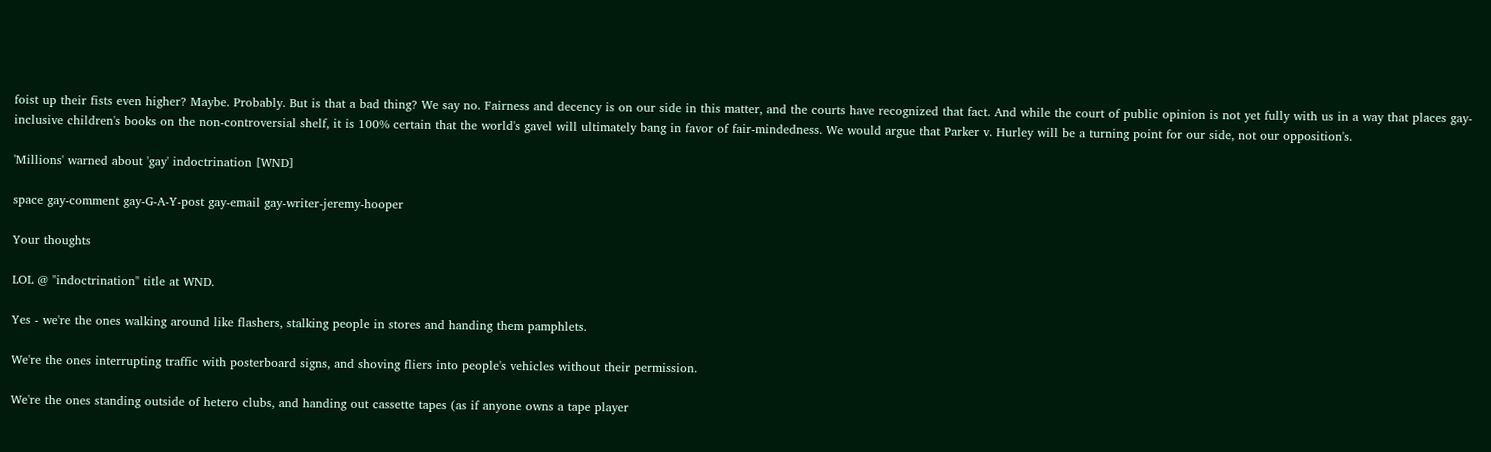foist up their fists even higher? Maybe. Probably. But is that a bad thing? We say no. Fairness and decency is on our side in this matter, and the courts have recognized that fact. And while the court of public opinion is not yet fully with us in a way that places gay-inclusive children's books on the non-controversial shelf, it is 100% certain that the world's gavel will ultimately bang in favor of fair-mindedness. We would argue that Parker v. Hurley will be a turning point for our side, not our opposition's.

'Millions' warned about 'gay' indoctrination [WND]

space gay-comment gay-G-A-Y-post gay-email gay-writer-jeremy-hooper

Your thoughts

LOL @ "indoctrination" title at WND.

Yes - we're the ones walking around like flashers, stalking people in stores and handing them pamphlets.

We're the ones interrupting traffic with posterboard signs, and shoving fliers into people's vehicles without their permission.

We're the ones standing outside of hetero clubs, and handing out cassette tapes (as if anyone owns a tape player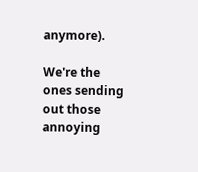anymore).

We're the ones sending out those annoying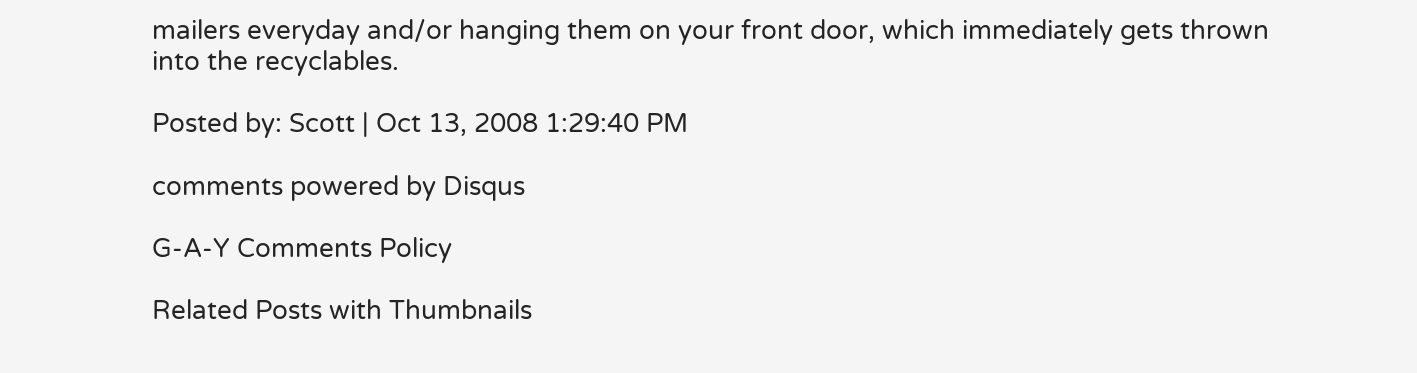mailers everyday and/or hanging them on your front door, which immediately gets thrown into the recyclables.

Posted by: Scott | Oct 13, 2008 1:29:40 PM

comments powered by Disqus

G-A-Y Comments Policy

Related Posts with Thumbnails